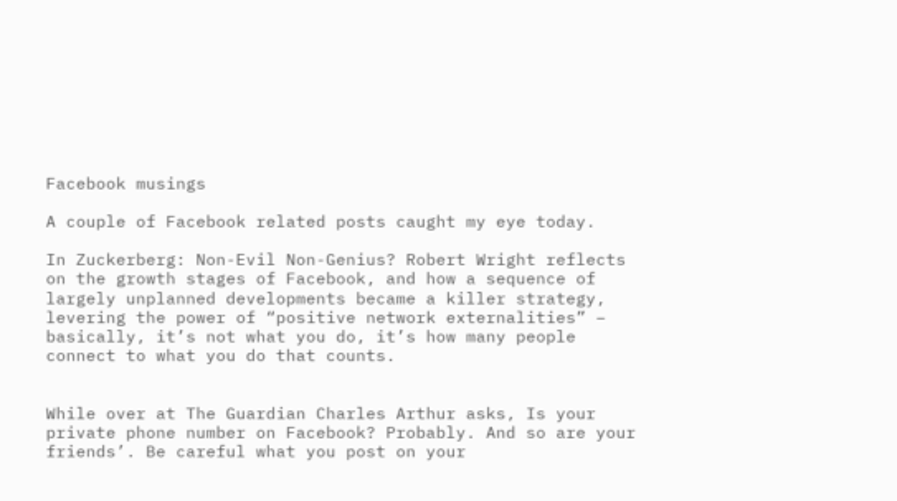Facebook musings

A couple of Facebook related posts caught my eye today.

In Zuckerberg: Non-Evil Non-Genius? Robert Wright reflects on the growth stages of Facebook, and how a sequence of largely unplanned developments became a killer strategy, levering the power of “positive network externalities” – basically, it’s not what you do, it’s how many people connect to what you do that counts.


While over at The Guardian Charles Arthur asks, Is your private phone number on Facebook? Probably. And so are your friends’. Be careful what you post on your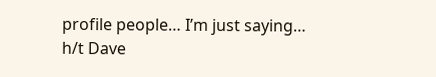profile people… I’m just saying…
h/t Dave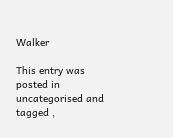Walker

This entry was posted in uncategorised and tagged ,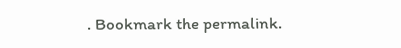. Bookmark the permalink.